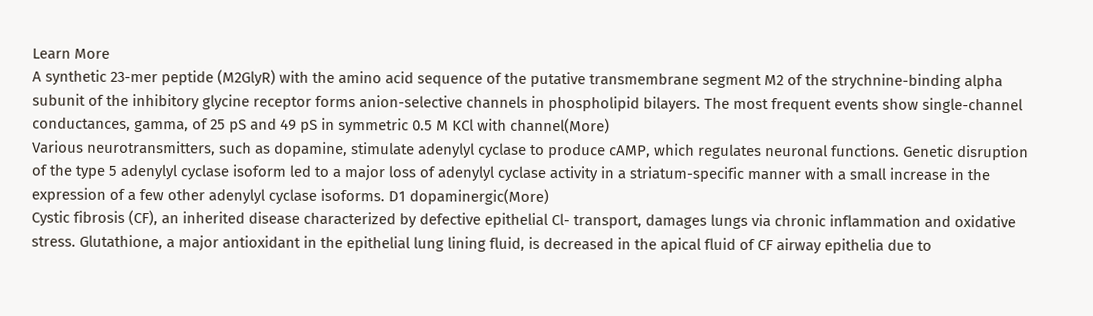Learn More
A synthetic 23-mer peptide (M2GlyR) with the amino acid sequence of the putative transmembrane segment M2 of the strychnine-binding alpha subunit of the inhibitory glycine receptor forms anion-selective channels in phospholipid bilayers. The most frequent events show single-channel conductances, gamma, of 25 pS and 49 pS in symmetric 0.5 M KCl with channel(More)
Various neurotransmitters, such as dopamine, stimulate adenylyl cyclase to produce cAMP, which regulates neuronal functions. Genetic disruption of the type 5 adenylyl cyclase isoform led to a major loss of adenylyl cyclase activity in a striatum-specific manner with a small increase in the expression of a few other adenylyl cyclase isoforms. D1 dopaminergic(More)
Cystic fibrosis (CF), an inherited disease characterized by defective epithelial Cl- transport, damages lungs via chronic inflammation and oxidative stress. Glutathione, a major antioxidant in the epithelial lung lining fluid, is decreased in the apical fluid of CF airway epithelia due to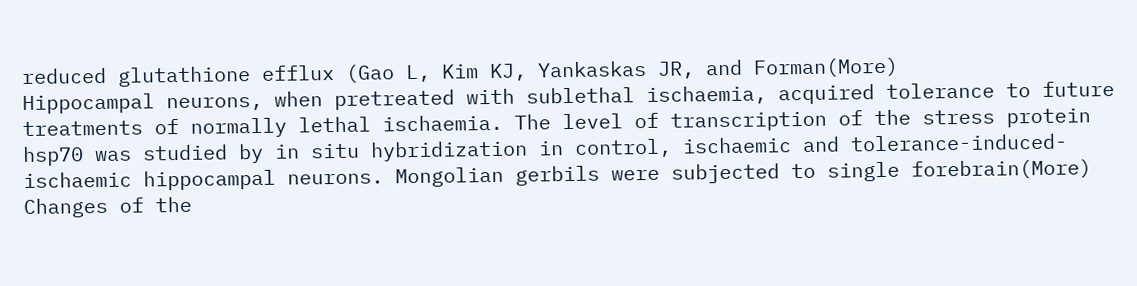reduced glutathione efflux (Gao L, Kim KJ, Yankaskas JR, and Forman(More)
Hippocampal neurons, when pretreated with sublethal ischaemia, acquired tolerance to future treatments of normally lethal ischaemia. The level of transcription of the stress protein hsp70 was studied by in situ hybridization in control, ischaemic and tolerance-induced-ischaemic hippocampal neurons. Mongolian gerbils were subjected to single forebrain(More)
Changes of the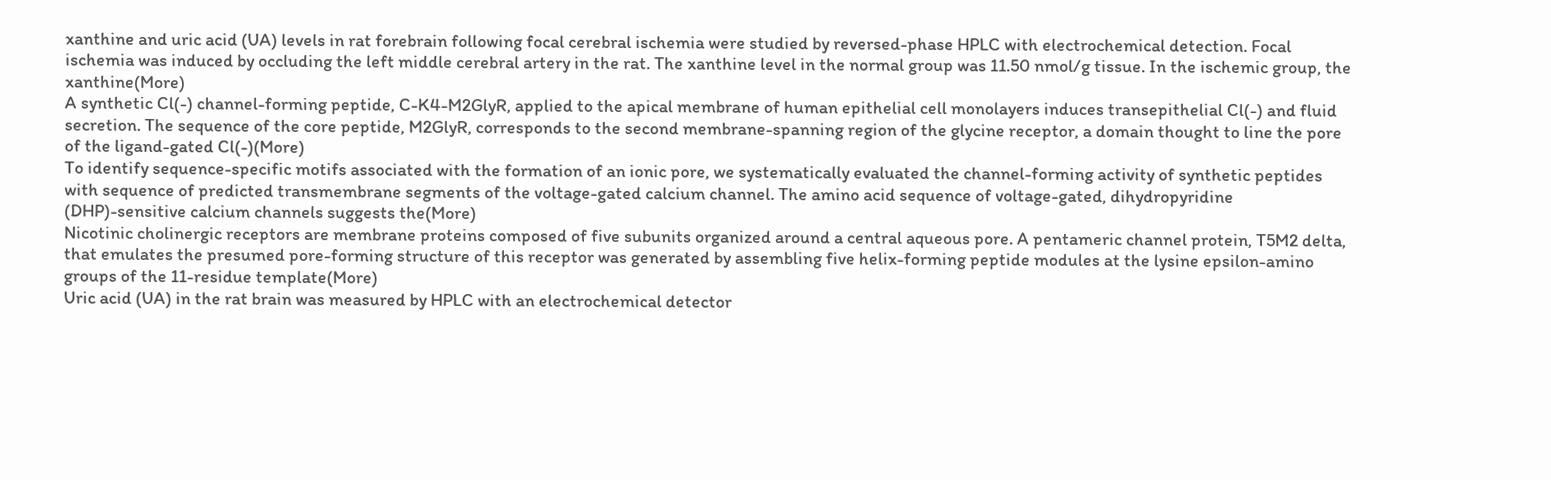xanthine and uric acid (UA) levels in rat forebrain following focal cerebral ischemia were studied by reversed-phase HPLC with electrochemical detection. Focal ischemia was induced by occluding the left middle cerebral artery in the rat. The xanthine level in the normal group was 11.50 nmol/g tissue. In the ischemic group, the xanthine(More)
A synthetic Cl(-) channel-forming peptide, C-K4-M2GlyR, applied to the apical membrane of human epithelial cell monolayers induces transepithelial Cl(-) and fluid secretion. The sequence of the core peptide, M2GlyR, corresponds to the second membrane-spanning region of the glycine receptor, a domain thought to line the pore of the ligand-gated Cl(-)(More)
To identify sequence-specific motifs associated with the formation of an ionic pore, we systematically evaluated the channel-forming activity of synthetic peptides with sequence of predicted transmembrane segments of the voltage-gated calcium channel. The amino acid sequence of voltage-gated, dihydropyridine (DHP)-sensitive calcium channels suggests the(More)
Nicotinic cholinergic receptors are membrane proteins composed of five subunits organized around a central aqueous pore. A pentameric channel protein, T5M2 delta, that emulates the presumed pore-forming structure of this receptor was generated by assembling five helix-forming peptide modules at the lysine epsilon-amino groups of the 11-residue template(More)
Uric acid (UA) in the rat brain was measured by HPLC with an electrochemical detector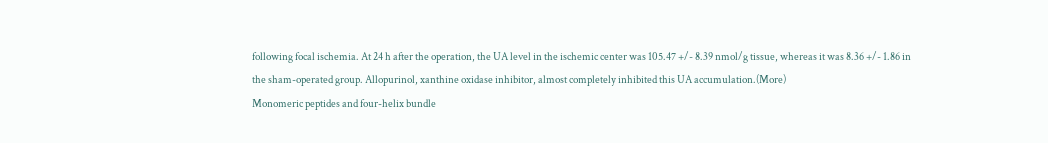following focal ischemia. At 24 h after the operation, the UA level in the ischemic center was 105.47 +/- 8.39 nmol/g tissue, whereas it was 8.36 +/- 1.86 in the sham-operated group. Allopurinol, xanthine oxidase inhibitor, almost completely inhibited this UA accumulation.(More)
Monomeric peptides and four-helix bundle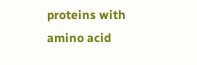proteins with amino acid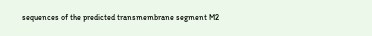sequences of the predicted transmembrane segment M2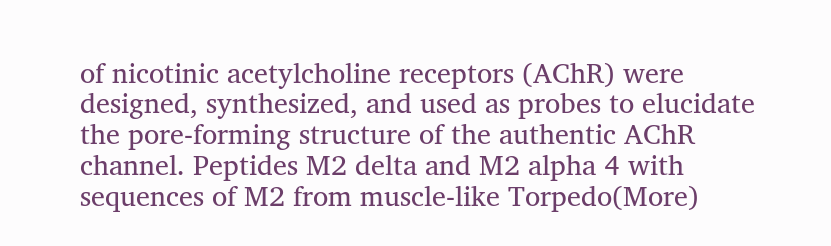of nicotinic acetylcholine receptors (AChR) were designed, synthesized, and used as probes to elucidate the pore-forming structure of the authentic AChR channel. Peptides M2 delta and M2 alpha 4 with sequences of M2 from muscle-like Torpedo(More)